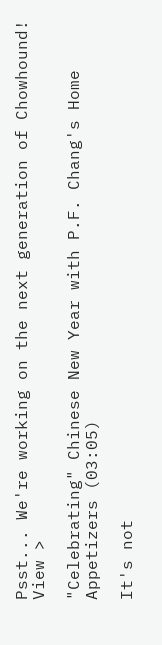Psst... We're working on the next generation of Chowhound! View >

"Celebrating" Chinese New Year with P.F. Chang's Home Appetizers (03:05)

It's not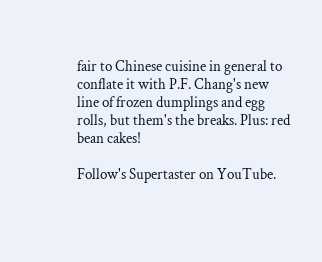fair to Chinese cuisine in general to conflate it with P.F. Chang's new line of frozen dumplings and egg rolls, but them's the breaks. Plus: red bean cakes!

Follow's Supertaster on YouTube.